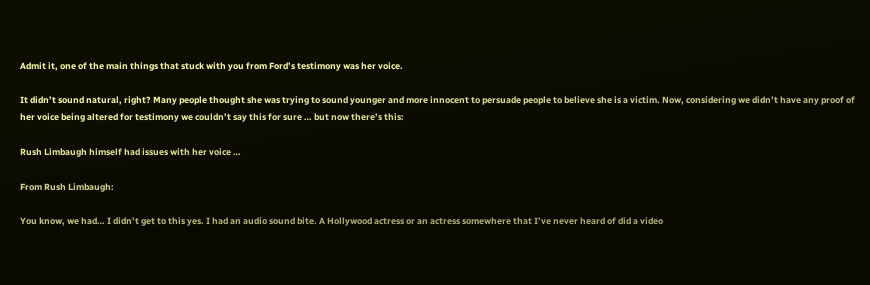Admit it, one of the main things that stuck with you from Ford’s testimony was her voice.

It didn’t sound natural, right? Many people thought she was trying to sound younger and more innocent to persuade people to believe she is a victim. Now, considering we didn’t have any proof of her voice being altered for testimony we couldn’t say this for sure … but now there’s this:

Rush Limbaugh himself had issues with her voice …

From Rush Limbaugh:

You know, we had… I didn’t get to this yes. I had an audio sound bite. A Hollywood actress or an actress somewhere that I’ve never heard of did a video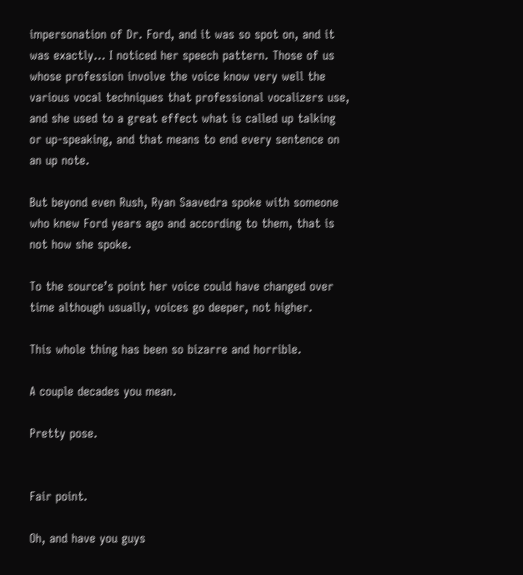impersonation of Dr. Ford, and it was so spot on, and it was exactly… I noticed her speech pattern. Those of us whose profession involve the voice know very well the various vocal techniques that professional vocalizers use, and she used to a great effect what is called up talking or up-speaking, and that means to end every sentence on an up note.

But beyond even Rush, Ryan Saavedra spoke with someone who knew Ford years ago and according to them, that is not how she spoke.

To the source’s point her voice could have changed over time although usually, voices go deeper, not higher.

This whole thing has been so bizarre and horrible.

A couple decades you mean.

Pretty pose.


Fair point.

Oh, and have you guys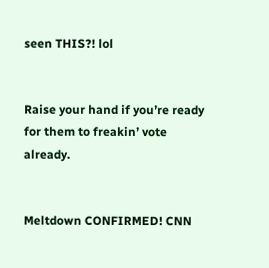seen THIS?! lol


Raise your hand if you’re ready for them to freakin’ vote already.


Meltdown CONFIRMED! CNN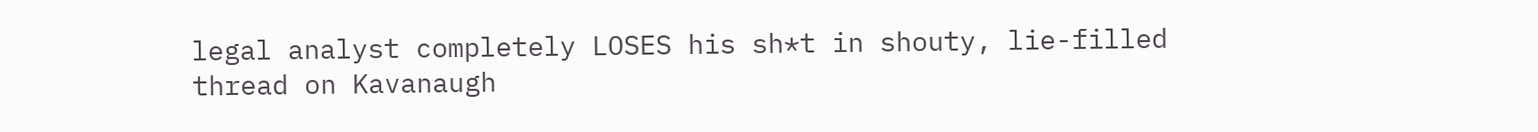legal analyst completely LOSES his sh*t in shouty, lie-filled thread on Kavanaugh